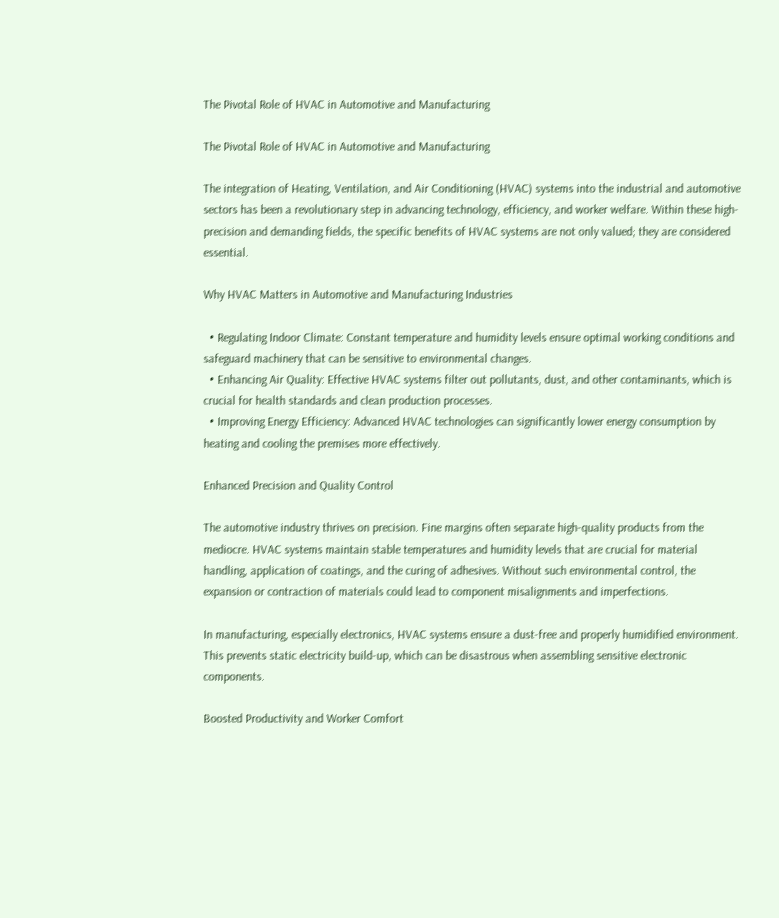The Pivotal Role of HVAC in Automotive and Manufacturing

The Pivotal Role of HVAC in Automotive and Manufacturing

The integration of Heating, Ventilation, and Air Conditioning (HVAC) systems into the industrial and automotive sectors has been a revolutionary step in advancing technology, efficiency, and worker welfare. Within these high-precision and demanding fields, the specific benefits of HVAC systems are not only valued; they are considered essential.

Why HVAC Matters in Automotive and Manufacturing Industries

  • Regulating Indoor Climate: Constant temperature and humidity levels ensure optimal working conditions and safeguard machinery that can be sensitive to environmental changes.
  • Enhancing Air Quality: Effective HVAC systems filter out pollutants, dust, and other contaminants, which is crucial for health standards and clean production processes.
  • Improving Energy Efficiency: Advanced HVAC technologies can significantly lower energy consumption by heating and cooling the premises more effectively.

Enhanced Precision and Quality Control

The automotive industry thrives on precision. Fine margins often separate high-quality products from the mediocre. HVAC systems maintain stable temperatures and humidity levels that are crucial for material handling, application of coatings, and the curing of adhesives. Without such environmental control, the expansion or contraction of materials could lead to component misalignments and imperfections.

In manufacturing, especially electronics, HVAC systems ensure a dust-free and properly humidified environment. This prevents static electricity build-up, which can be disastrous when assembling sensitive electronic components.

Boosted Productivity and Worker Comfort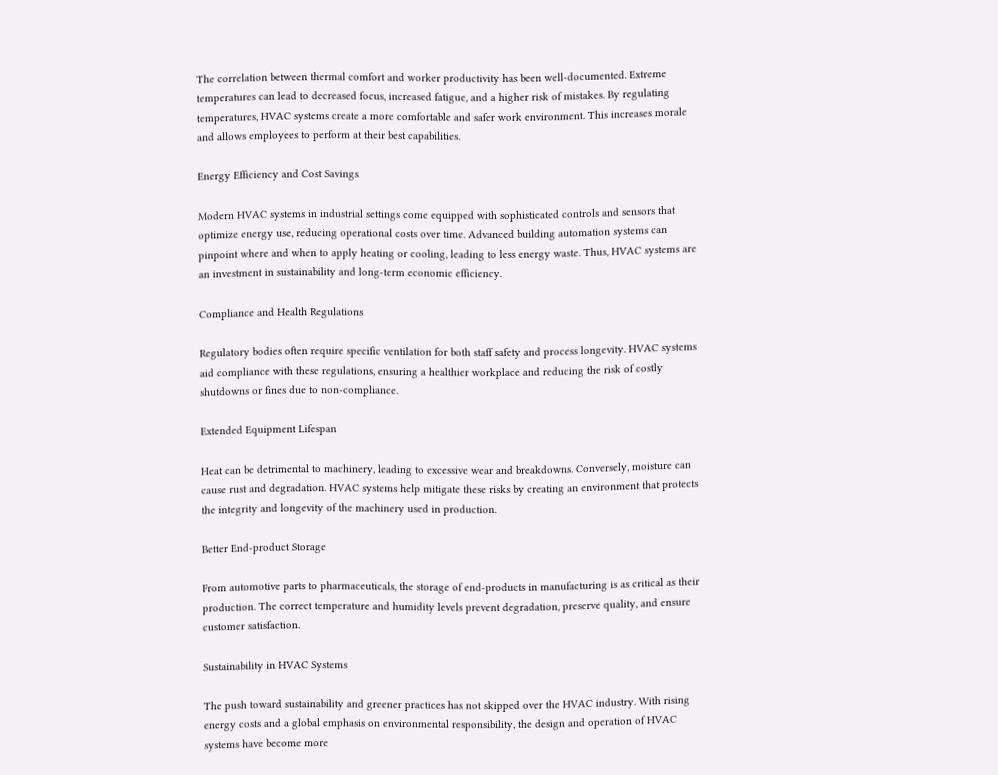The correlation between thermal comfort and worker productivity has been well-documented. Extreme temperatures can lead to decreased focus, increased fatigue, and a higher risk of mistakes. By regulating temperatures, HVAC systems create a more comfortable and safer work environment. This increases morale and allows employees to perform at their best capabilities.

Energy Efficiency and Cost Savings

Modern HVAC systems in industrial settings come equipped with sophisticated controls and sensors that optimize energy use, reducing operational costs over time. Advanced building automation systems can pinpoint where and when to apply heating or cooling, leading to less energy waste. Thus, HVAC systems are an investment in sustainability and long-term economic efficiency.

Compliance and Health Regulations

Regulatory bodies often require specific ventilation for both staff safety and process longevity. HVAC systems aid compliance with these regulations, ensuring a healthier workplace and reducing the risk of costly shutdowns or fines due to non-compliance.

Extended Equipment Lifespan

Heat can be detrimental to machinery, leading to excessive wear and breakdowns. Conversely, moisture can cause rust and degradation. HVAC systems help mitigate these risks by creating an environment that protects the integrity and longevity of the machinery used in production.

Better End-product Storage

From automotive parts to pharmaceuticals, the storage of end-products in manufacturing is as critical as their production. The correct temperature and humidity levels prevent degradation, preserve quality, and ensure customer satisfaction.

Sustainability in HVAC Systems

The push toward sustainability and greener practices has not skipped over the HVAC industry. With rising energy costs and a global emphasis on environmental responsibility, the design and operation of HVAC systems have become more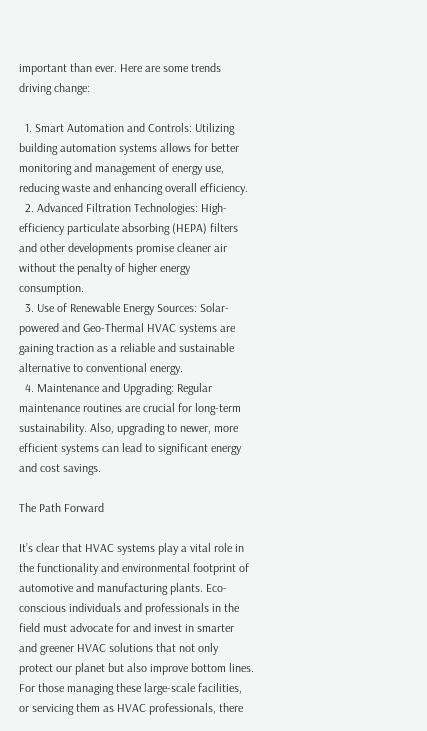important than ever. Here are some trends driving change:

  1. Smart Automation and Controls: Utilizing building automation systems allows for better monitoring and management of energy use, reducing waste and enhancing overall efficiency.
  2. Advanced Filtration Technologies: High-efficiency particulate absorbing (HEPA) filters and other developments promise cleaner air without the penalty of higher energy consumption.
  3. Use of Renewable Energy Sources: Solar-powered and Geo-Thermal HVAC systems are gaining traction as a reliable and sustainable alternative to conventional energy.
  4. Maintenance and Upgrading: Regular maintenance routines are crucial for long-term sustainability. Also, upgrading to newer, more efficient systems can lead to significant energy and cost savings.

The Path Forward

It’s clear that HVAC systems play a vital role in the functionality and environmental footprint of automotive and manufacturing plants. Eco-conscious individuals and professionals in the field must advocate for and invest in smarter and greener HVAC solutions that not only protect our planet but also improve bottom lines. For those managing these large-scale facilities, or servicing them as HVAC professionals, there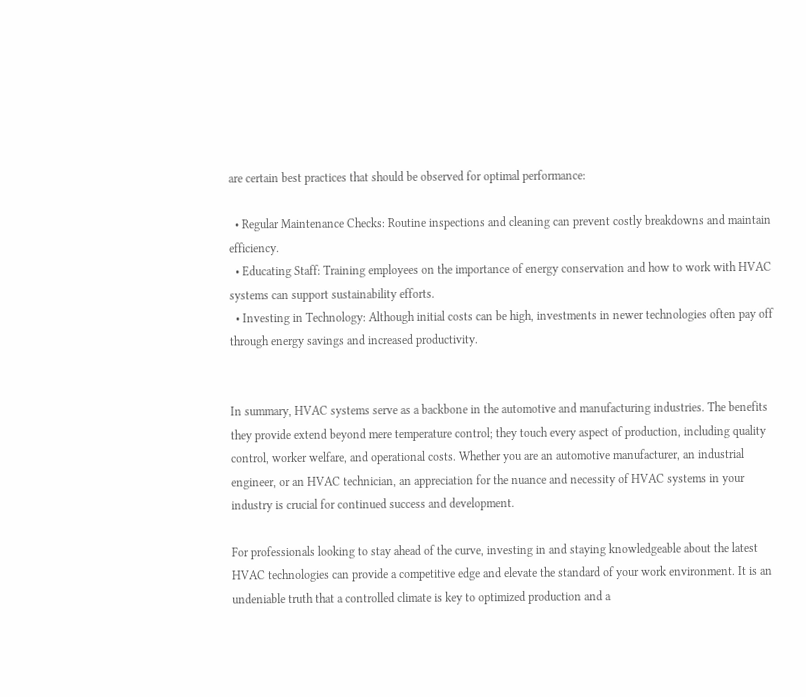are certain best practices that should be observed for optimal performance:

  • Regular Maintenance Checks: Routine inspections and cleaning can prevent costly breakdowns and maintain efficiency.
  • Educating Staff: Training employees on the importance of energy conservation and how to work with HVAC systems can support sustainability efforts.
  • Investing in Technology: Although initial costs can be high, investments in newer technologies often pay off through energy savings and increased productivity.


In summary, HVAC systems serve as a backbone in the automotive and manufacturing industries. The benefits they provide extend beyond mere temperature control; they touch every aspect of production, including quality control, worker welfare, and operational costs. Whether you are an automotive manufacturer, an industrial engineer, or an HVAC technician, an appreciation for the nuance and necessity of HVAC systems in your industry is crucial for continued success and development.

For professionals looking to stay ahead of the curve, investing in and staying knowledgeable about the latest HVAC technologies can provide a competitive edge and elevate the standard of your work environment. It is an undeniable truth that a controlled climate is key to optimized production and a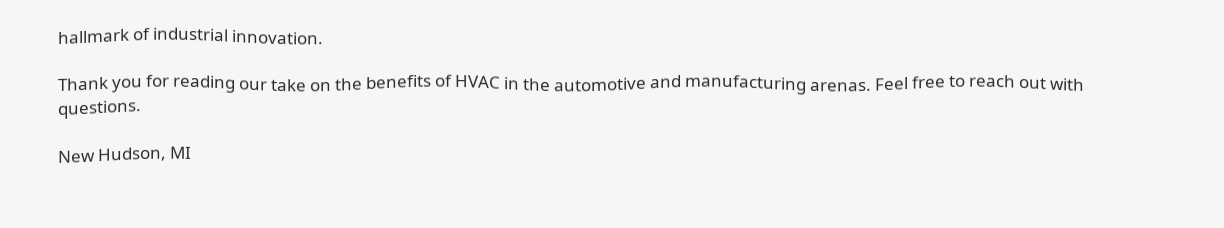hallmark of industrial innovation.

Thank you for reading our take on the benefits of HVAC in the automotive and manufacturing arenas. Feel free to reach out with questions.

New Hudson, MI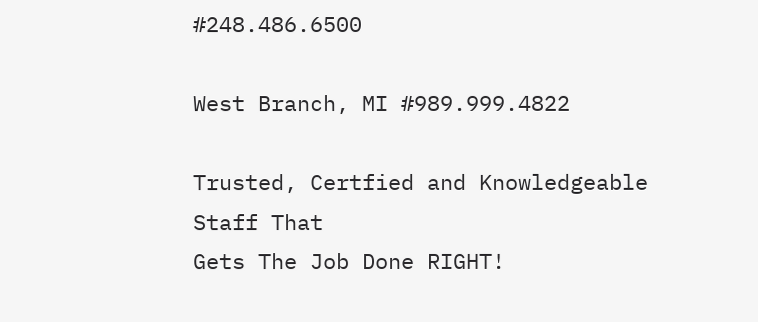#248.486.6500

West Branch, MI #989.999.4822

Trusted, Certfied and Knowledgeable Staff That
Gets The Job Done RIGHT!